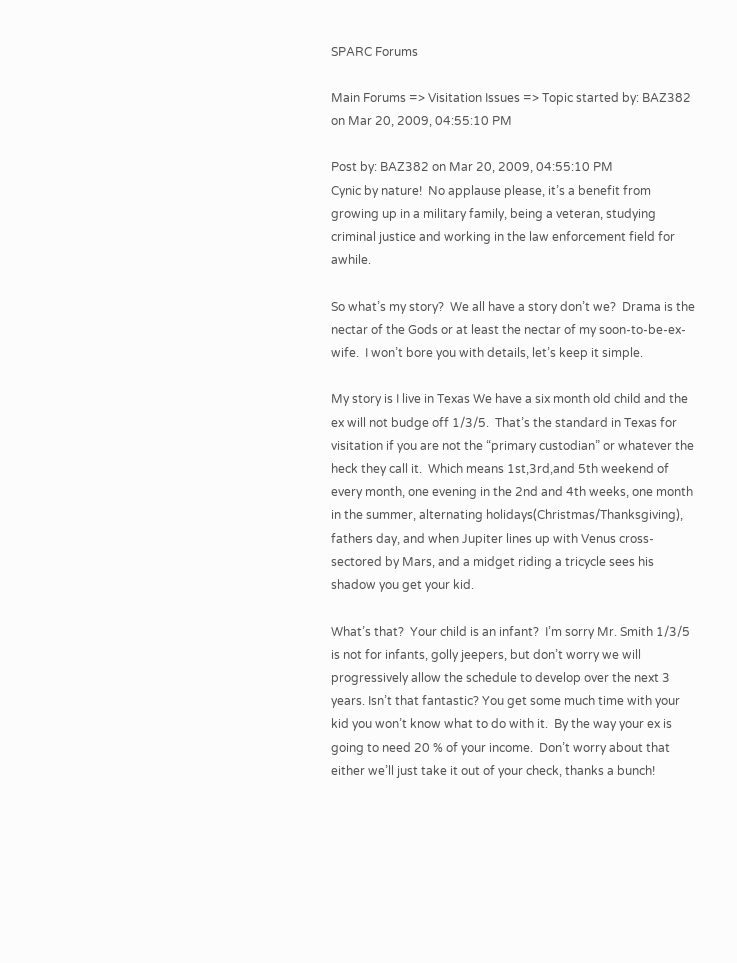SPARC Forums

Main Forums => Visitation Issues => Topic started by: BAZ382 on Mar 20, 2009, 04:55:10 PM

Post by: BAZ382 on Mar 20, 2009, 04:55:10 PM
Cynic by nature!  No applause please, it’s a benefit from growing up in a military family, being a veteran, studying criminal justice and working in the law enforcement field for awhile.

So what’s my story?  We all have a story don’t we?  Drama is the nectar of the Gods or at least the nectar of my soon-to-be-ex-wife.  I won’t bore you with details, let’s keep it simple.

My story is I live in Texas We have a six month old child and the ex will not budge off 1/3/5.  That’s the standard in Texas for visitation if you are not the “primary custodian” or whatever the heck they call it.  Which means 1st,3rd,and 5th weekend of every month, one evening in the 2nd and 4th weeks, one month in the summer, alternating holidays(Christmas/Thanksgiving), fathers day, and when Jupiter lines up with Venus cross-sectored by Mars, and a midget riding a tricycle sees his shadow you get your kid.

What’s that?  Your child is an infant?  I’m sorry Mr. Smith 1/3/5 is not for infants, golly jeepers, but don’t worry we will progressively allow the schedule to develop over the next 3 years. Isn’t that fantastic? You get some much time with your kid you won’t know what to do with it.  By the way your ex is going to need 20 % of your income.  Don’t worry about that either we’ll just take it out of your check, thanks a bunch!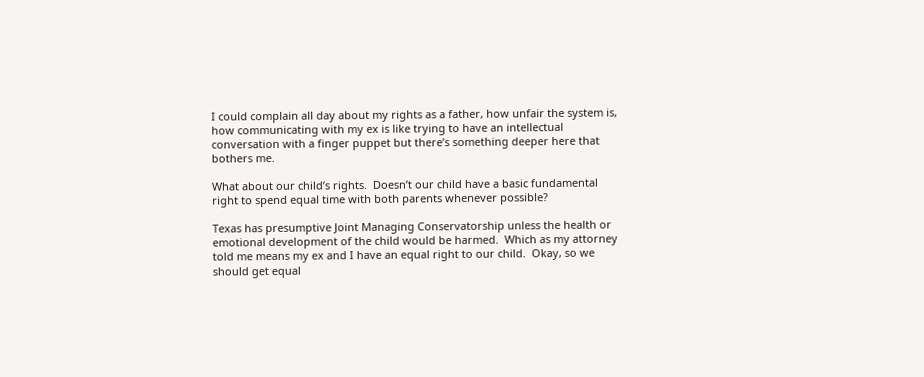I could complain all day about my rights as a father, how unfair the system is, how communicating with my ex is like trying to have an intellectual conversation with a finger puppet but there’s something deeper here that bothers me.

What about our child’s rights.  Doesn’t our child have a basic fundamental right to spend equal time with both parents whenever possible?

Texas has presumptive Joint Managing Conservatorship unless the health or emotional development of the child would be harmed.  Which as my attorney told me means my ex and I have an equal right to our child.  Okay, so we should get equal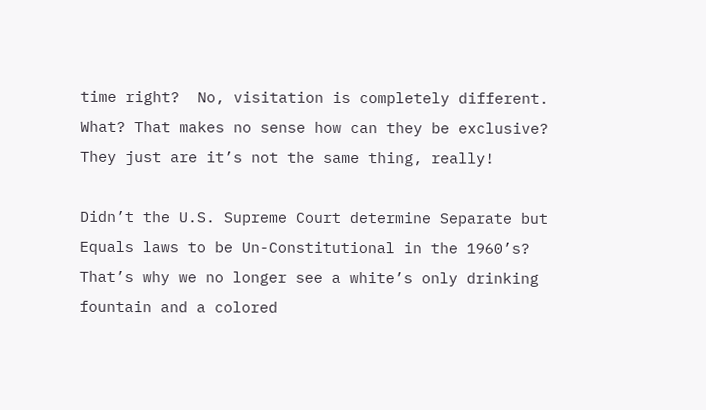time right?  No, visitation is completely different.  What? That makes no sense how can they be exclusive?  They just are it’s not the same thing, really!

Didn’t the U.S. Supreme Court determine Separate but Equals laws to be Un-Constitutional in the 1960’s? That’s why we no longer see a white’s only drinking fountain and a colored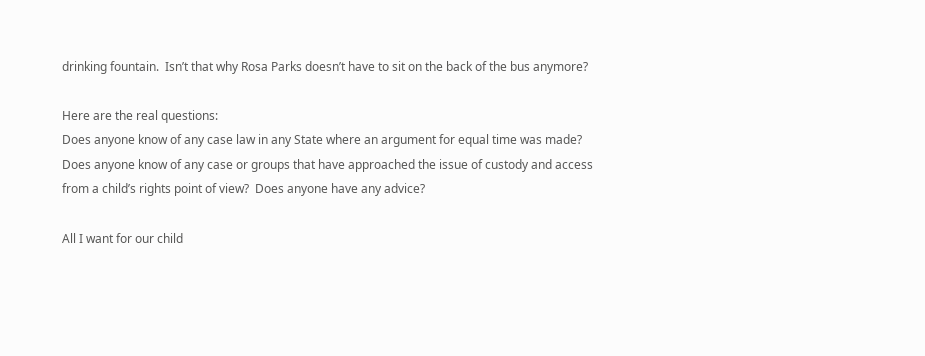drinking fountain.  Isn’t that why Rosa Parks doesn’t have to sit on the back of the bus anymore?

Here are the real questions:
Does anyone know of any case law in any State where an argument for equal time was made?  Does anyone know of any case or groups that have approached the issue of custody and access from a child’s rights point of view?  Does anyone have any advice?

All I want for our child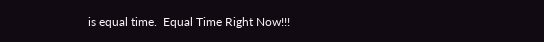is equal time.  Equal Time Right Now!!!